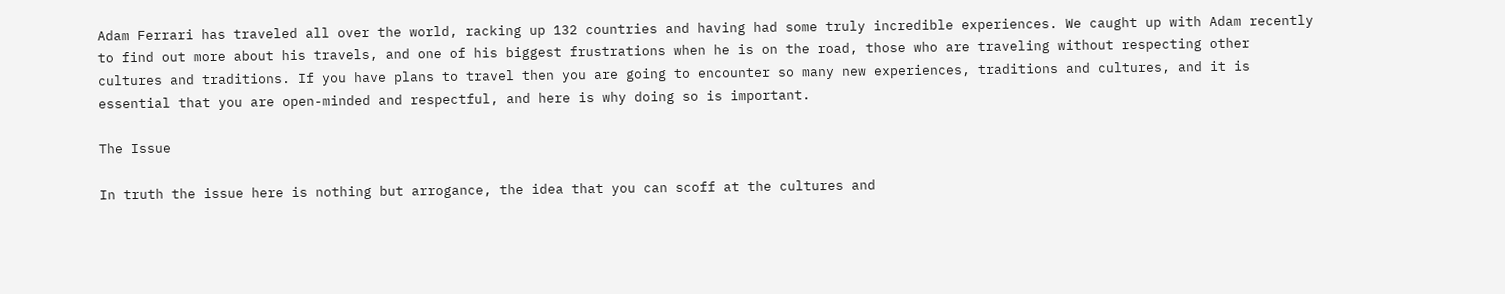Adam Ferrari has traveled all over the world, racking up 132 countries and having had some truly incredible experiences. We caught up with Adam recently to find out more about his travels, and one of his biggest frustrations when he is on the road, those who are traveling without respecting other cultures and traditions. If you have plans to travel then you are going to encounter so many new experiences, traditions and cultures, and it is essential that you are open-minded and respectful, and here is why doing so is important.

The Issue

In truth the issue here is nothing but arrogance, the idea that you can scoff at the cultures and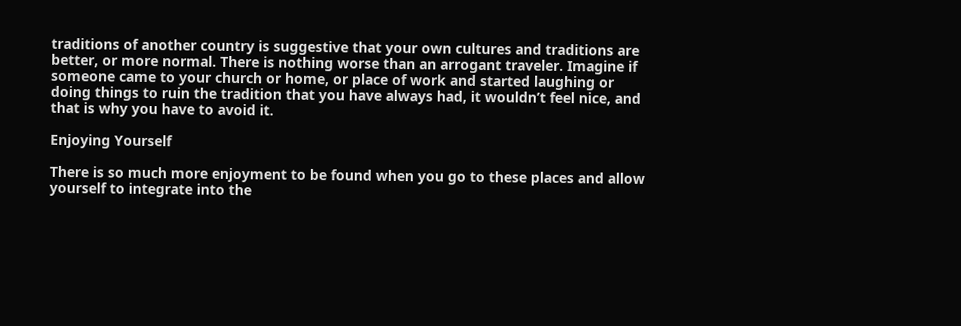traditions of another country is suggestive that your own cultures and traditions are better, or more normal. There is nothing worse than an arrogant traveler. Imagine if someone came to your church or home, or place of work and started laughing or doing things to ruin the tradition that you have always had, it wouldn’t feel nice, and that is why you have to avoid it.

Enjoying Yourself

There is so much more enjoyment to be found when you go to these places and allow yourself to integrate into the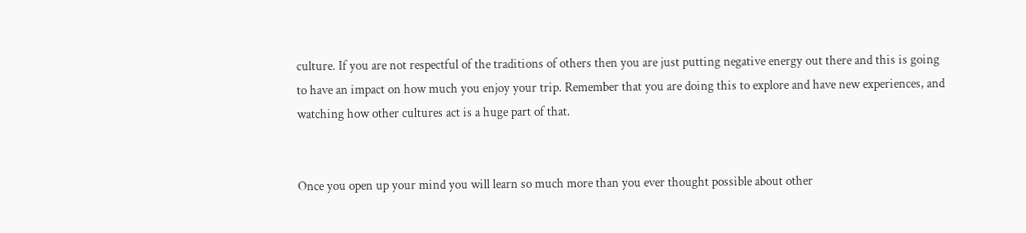culture. If you are not respectful of the traditions of others then you are just putting negative energy out there and this is going to have an impact on how much you enjoy your trip. Remember that you are doing this to explore and have new experiences, and watching how other cultures act is a huge part of that.


Once you open up your mind you will learn so much more than you ever thought possible about other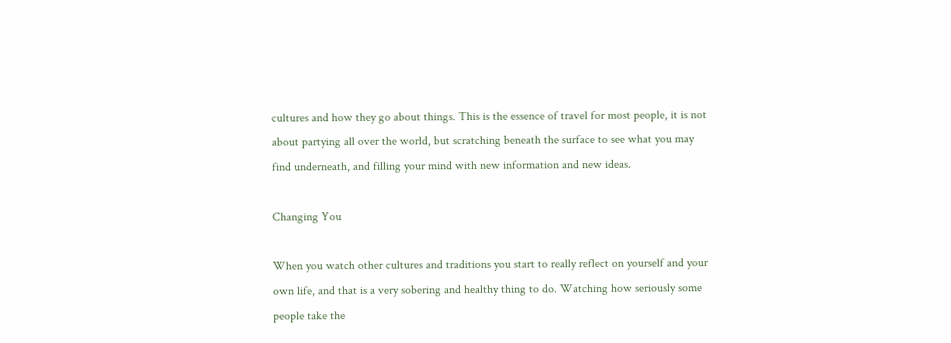cultures and how they go about things. This is the essence of travel for most people, it is not about partying all over the world, but scratching beneath the surface to see what you may find underneath, and filling your mind with new information and new ideas.

Changing You

When you watch other cultures and traditions you start to really reflect on yourself and your own life, and that is a very sobering and healthy thing to do. Watching how seriously some people take the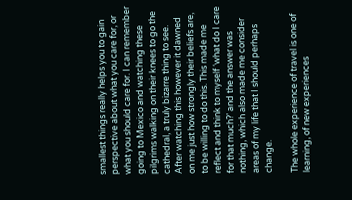smallest things really helps you to gain perspective about what you care for, or what you should care for. I can remember going to Mexico and watching these pilgrims walking on their knees to go the cathedral, a truly bizarre thing to see. After watching this however it dawned on me just how strongly their beliefs are, to be willing to do this. This made me reflect and think to myself ‘what do I care for that much?’ and the answer was nothing, which also made me consider areas of my life that I should perhaps change.

The whole experience of travel is one of learning, of new experiences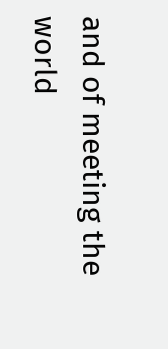and of meeting the world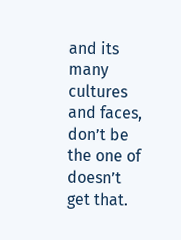and its many cultures and faces, don’t be the one of doesn’t get that.